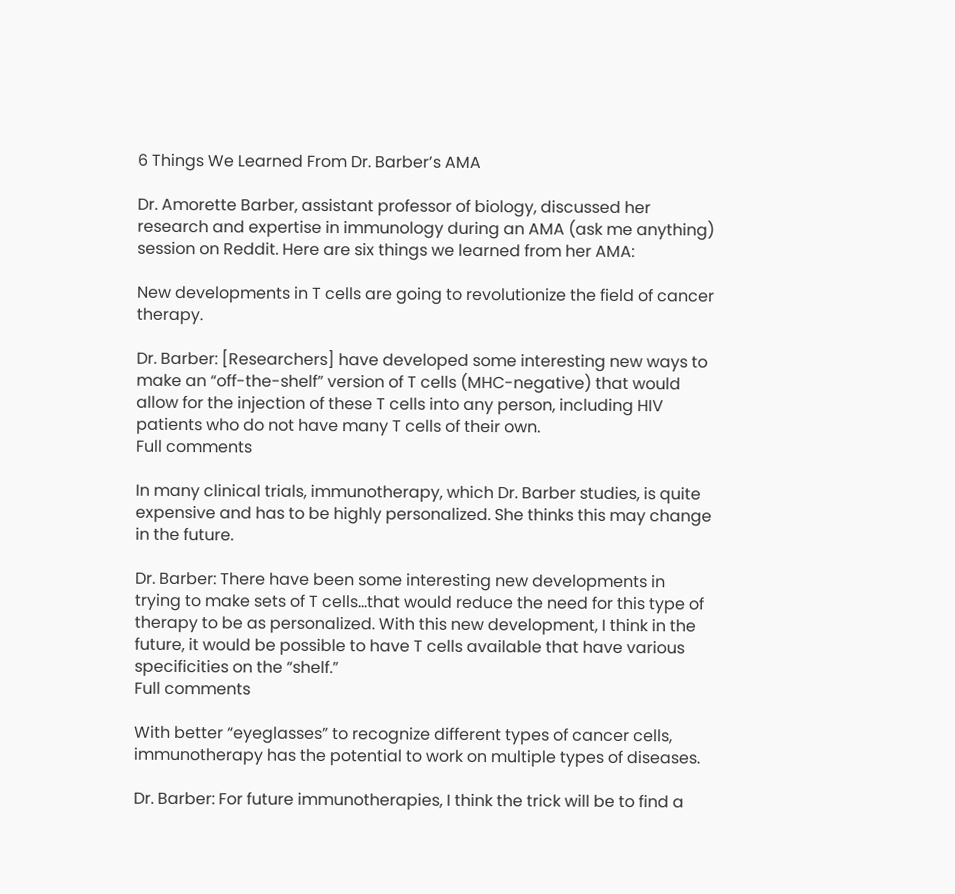6 Things We Learned From Dr. Barber’s AMA

Dr. Amorette Barber, assistant professor of biology, discussed her research and expertise in immunology during an AMA (ask me anything) session on Reddit. Here are six things we learned from her AMA:

New developments in T cells are going to revolutionize the field of cancer therapy.

Dr. Barber: [Researchers] have developed some interesting new ways to make an “off-the-shelf” version of T cells (MHC-negative) that would allow for the injection of these T cells into any person, including HIV patients who do not have many T cells of their own.
Full comments

In many clinical trials, immunotherapy, which Dr. Barber studies, is quite expensive and has to be highly personalized. She thinks this may change in the future.

Dr. Barber: There have been some interesting new developments in trying to make sets of T cells…that would reduce the need for this type of therapy to be as personalized. With this new development, I think in the future, it would be possible to have T cells available that have various specificities on the “shelf.”
Full comments

With better “eyeglasses” to recognize different types of cancer cells, immunotherapy has the potential to work on multiple types of diseases.

Dr. Barber: For future immunotherapies, I think the trick will be to find a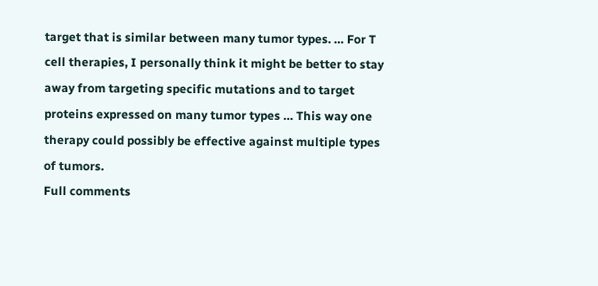target that is similar between many tumor types. … For T cell therapies, I personally think it might be better to stay away from targeting specific mutations and to target proteins expressed on many tumor types … This way one therapy could possibly be effective against multiple types of tumors.
Full comments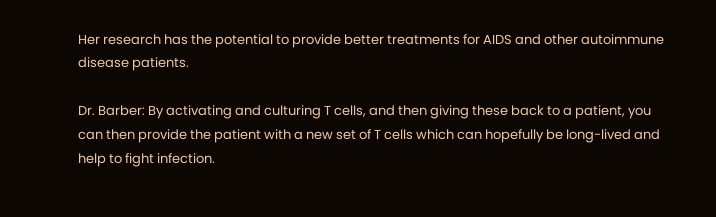Her research has the potential to provide better treatments for AIDS and other autoimmune disease patients.

Dr. Barber: By activating and culturing T cells, and then giving these back to a patient, you can then provide the patient with a new set of T cells which can hopefully be long-lived and help to fight infection.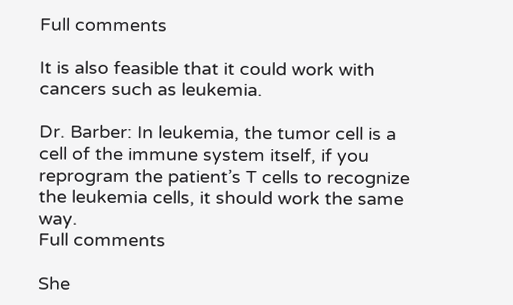Full comments

It is also feasible that it could work with cancers such as leukemia.

Dr. Barber: In leukemia, the tumor cell is a cell of the immune system itself, if you reprogram the patient’s T cells to recognize the leukemia cells, it should work the same way.
Full comments

She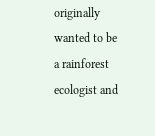originally wanted to be a rainforest ecologist and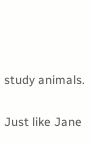study animals.

Just like Jane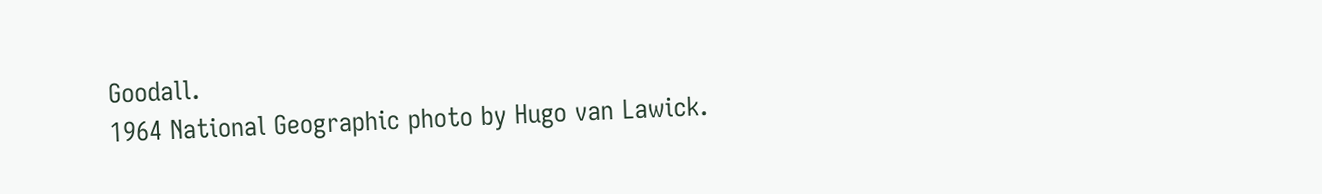Goodall.
1964 National Geographic photo by Hugo van Lawick.